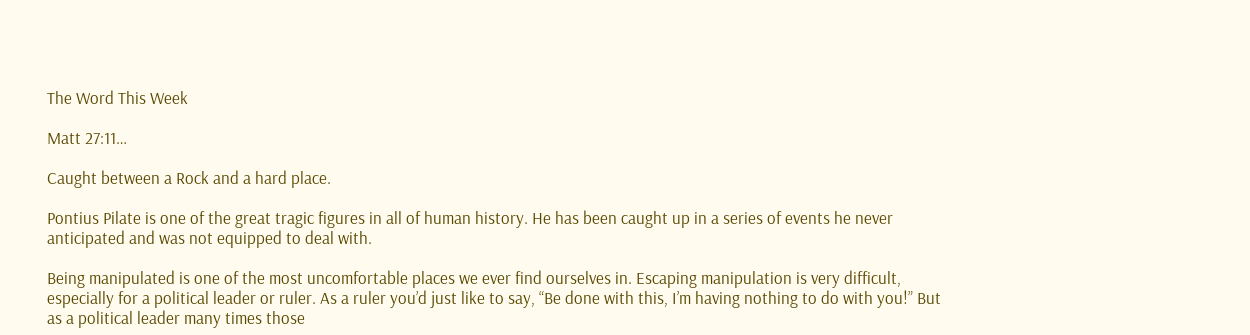The Word This Week

Matt 27:11…

Caught between a Rock and a hard place.

Pontius Pilate is one of the great tragic figures in all of human history. He has been caught up in a series of events he never anticipated and was not equipped to deal with.

Being manipulated is one of the most uncomfortable places we ever find ourselves in. Escaping manipulation is very difficult, especially for a political leader or ruler. As a ruler you’d just like to say, “Be done with this, I’m having nothing to do with you!” But as a political leader many times those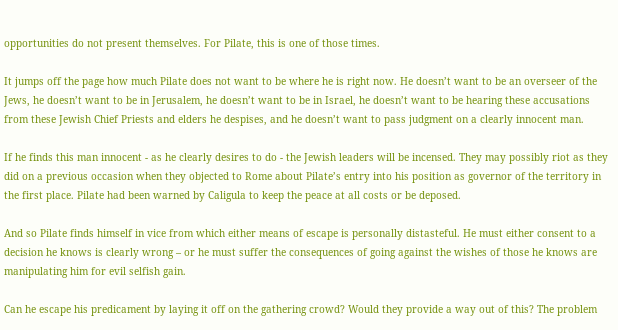opportunities do not present themselves. For Pilate, this is one of those times.

It jumps off the page how much Pilate does not want to be where he is right now. He doesn’t want to be an overseer of the Jews, he doesn’t want to be in Jerusalem, he doesn’t want to be in Israel, he doesn’t want to be hearing these accusations from these Jewish Chief Priests and elders he despises, and he doesn’t want to pass judgment on a clearly innocent man.

If he finds this man innocent - as he clearly desires to do - the Jewish leaders will be incensed. They may possibly riot as they did on a previous occasion when they objected to Rome about Pilate’s entry into his position as governor of the territory in the first place. Pilate had been warned by Caligula to keep the peace at all costs or be deposed.

And so Pilate finds himself in vice from which either means of escape is personally distasteful. He must either consent to a decision he knows is clearly wrong – or he must suffer the consequences of going against the wishes of those he knows are manipulating him for evil selfish gain.

Can he escape his predicament by laying it off on the gathering crowd? Would they provide a way out of this? The problem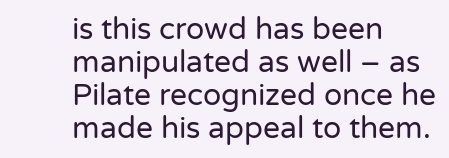is this crowd has been manipulated as well – as Pilate recognized once he made his appeal to them.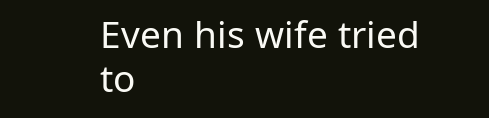Even his wife tried to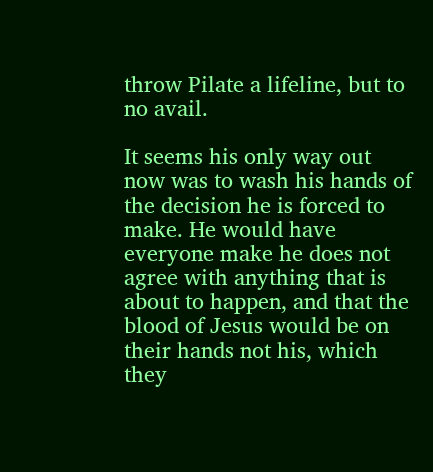throw Pilate a lifeline, but to no avail.

It seems his only way out now was to wash his hands of the decision he is forced to make. He would have everyone make he does not agree with anything that is about to happen, and that the blood of Jesus would be on their hands not his, which they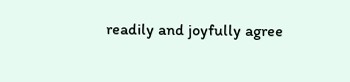readily and joyfully agree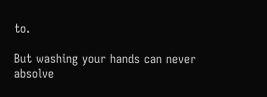to.

But washing your hands can never absolve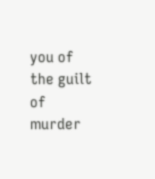you of the guilt of murder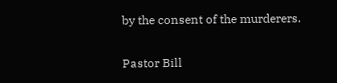by the consent of the murderers.

Pastor Bill